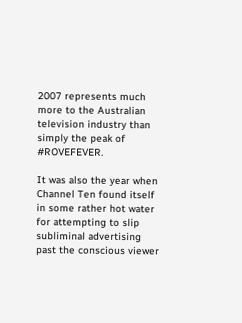2007 represents much more to the Australian television industry than simply the peak of #ROVEFEVER.

It was also the year when Channel Ten found itself in some rather hot water for attempting to slip subliminal advertising past the conscious viewer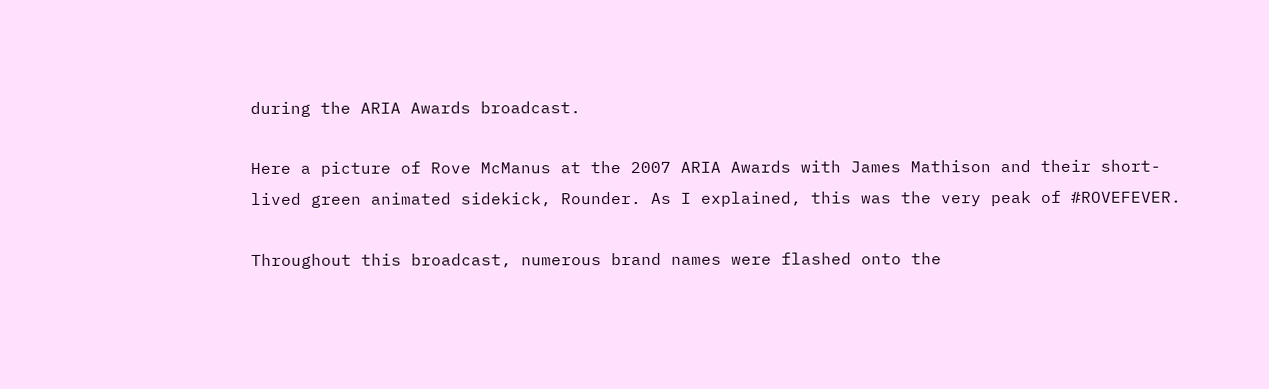during the ARIA Awards broadcast.

Here a picture of Rove McManus at the 2007 ARIA Awards with James Mathison and their short-lived green animated sidekick, Rounder. As I explained, this was the very peak of #ROVEFEVER.

Throughout this broadcast, numerous brand names were flashed onto the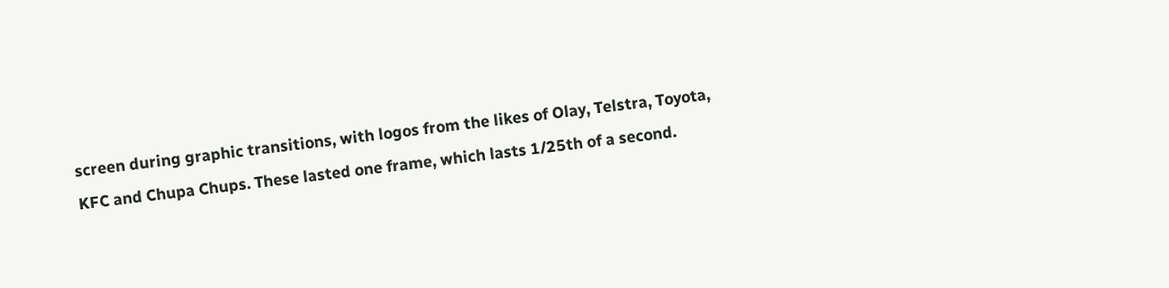screen during graphic transitions, with logos from the likes of Olay, Telstra, Toyota, KFC and Chupa Chups. These lasted one frame, which lasts 1/25th of a second.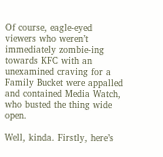Of course, eagle-eyed viewers who weren’t immediately zombie-ing towards KFC with an unexamined craving for a Family Bucket were appalled and contained Media Watch, who busted the thing wide open.

Well, kinda. Firstly, here’s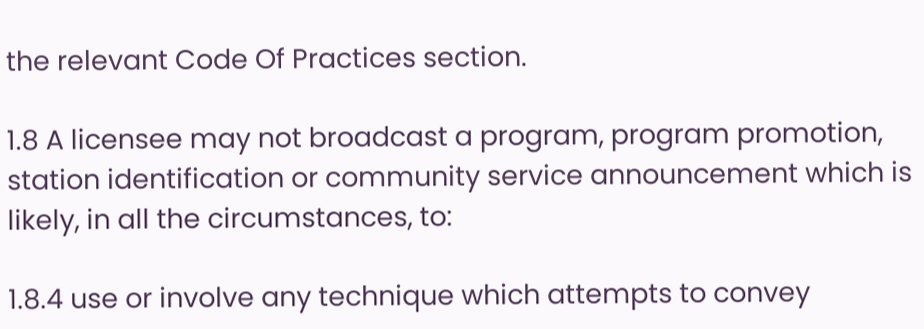the relevant Code Of Practices section.

1.8 A licensee may not broadcast a program, program promotion, station identification or community service announcement which is likely, in all the circumstances, to:

1.8.4 use or involve any technique which attempts to convey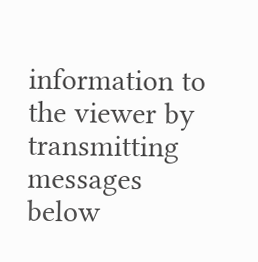information to the viewer by transmitting messages below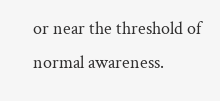or near the threshold of normal awareness.